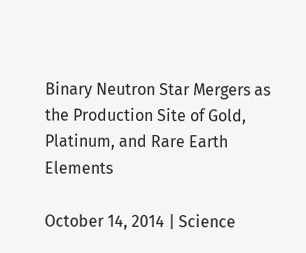Binary Neutron Star Mergers as the Production Site of Gold, Platinum, and Rare Earth Elements

October 14, 2014 | Science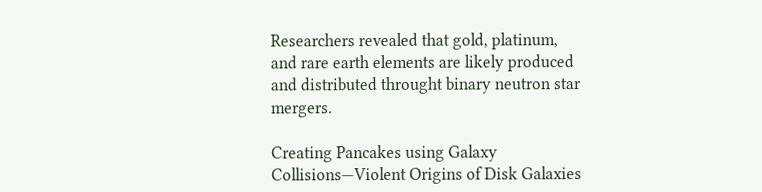Researchers revealed that gold, platinum, and rare earth elements are likely produced and distributed throught binary neutron star mergers.

Creating Pancakes using Galaxy Collisions—Violent Origins of Disk Galaxies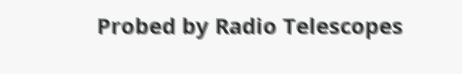Probed by Radio Telescopes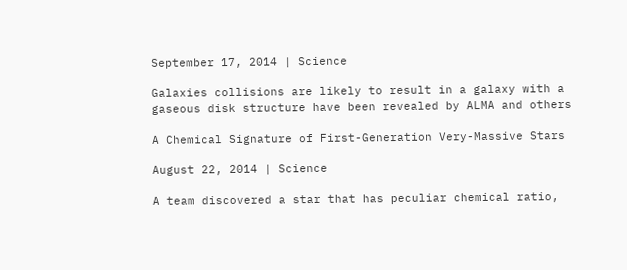September 17, 2014 | Science

Galaxies collisions are likely to result in a galaxy with a gaseous disk structure have been revealed by ALMA and others

A Chemical Signature of First-Generation Very-Massive Stars

August 22, 2014 | Science

A team discovered a star that has peculiar chemical ratio,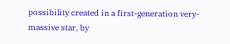possibility created in a first-generation very-massive star, by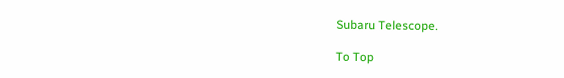Subaru Telescope.

To Top